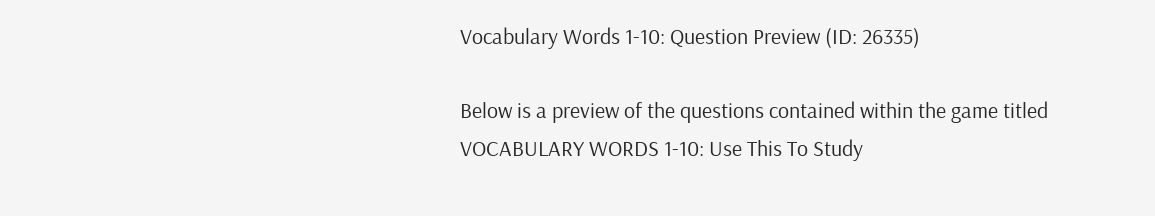Vocabulary Words 1-10: Question Preview (ID: 26335)

Below is a preview of the questions contained within the game titled VOCABULARY WORDS 1-10: Use This To Study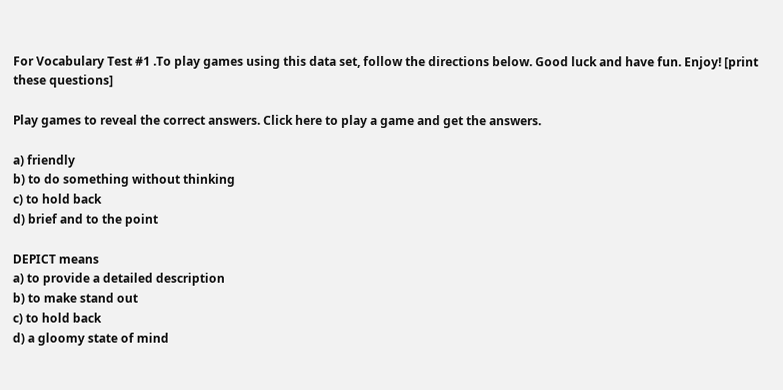For Vocabulary Test #1 .To play games using this data set, follow the directions below. Good luck and have fun. Enjoy! [print these questions]

Play games to reveal the correct answers. Click here to play a game and get the answers.

a) friendly
b) to do something without thinking
c) to hold back
d) brief and to the point

DEPICT means
a) to provide a detailed description
b) to make stand out
c) to hold back
d) a gloomy state of mind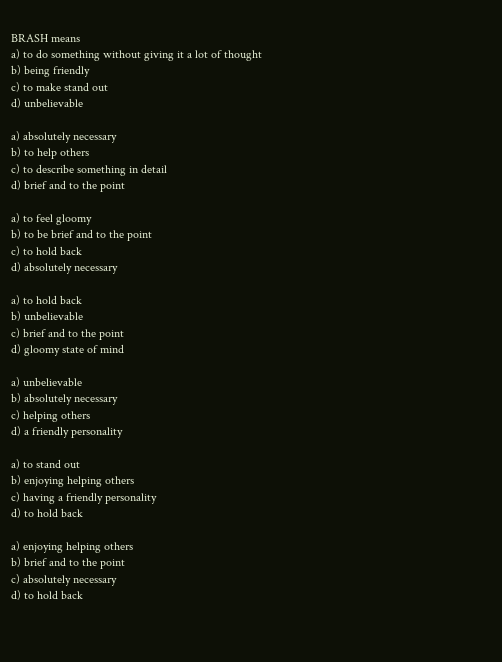BRASH means
a) to do something without giving it a lot of thought
b) being friendly
c) to make stand out
d) unbelievable

a) absolutely necessary
b) to help others
c) to describe something in detail
d) brief and to the point

a) to feel gloomy
b) to be brief and to the point
c) to hold back
d) absolutely necessary

a) to hold back
b) unbelievable
c) brief and to the point
d) gloomy state of mind

a) unbelievable
b) absolutely necessary
c) helping others
d) a friendly personality

a) to stand out
b) enjoying helping others
c) having a friendly personality
d) to hold back

a) enjoying helping others
b) brief and to the point
c) absolutely necessary
d) to hold back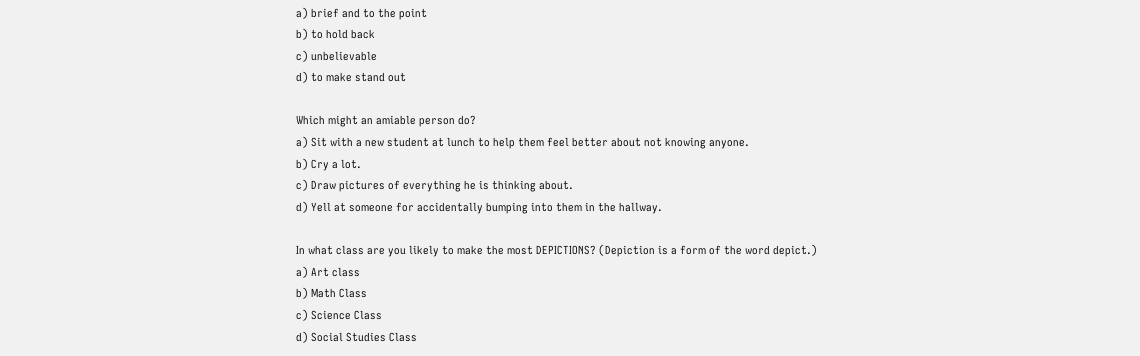a) brief and to the point
b) to hold back
c) unbelievable
d) to make stand out

Which might an amiable person do?
a) Sit with a new student at lunch to help them feel better about not knowing anyone.
b) Cry a lot.
c) Draw pictures of everything he is thinking about.
d) Yell at someone for accidentally bumping into them in the hallway.

In what class are you likely to make the most DEPICTIONS? (Depiction is a form of the word depict.)
a) Art class
b) Math Class
c) Science Class
d) Social Studies Class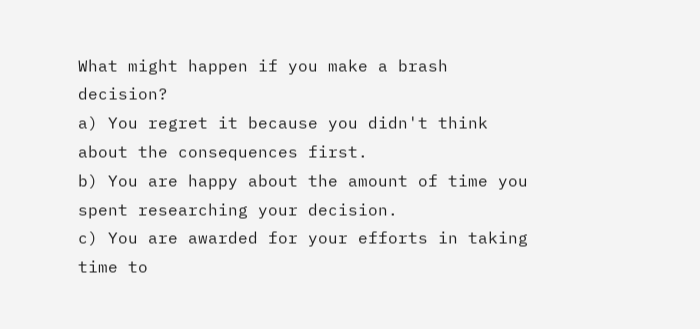What might happen if you make a brash decision?
a) You regret it because you didn't think about the consequences first.
b) You are happy about the amount of time you spent researching your decision.
c) You are awarded for your efforts in taking time to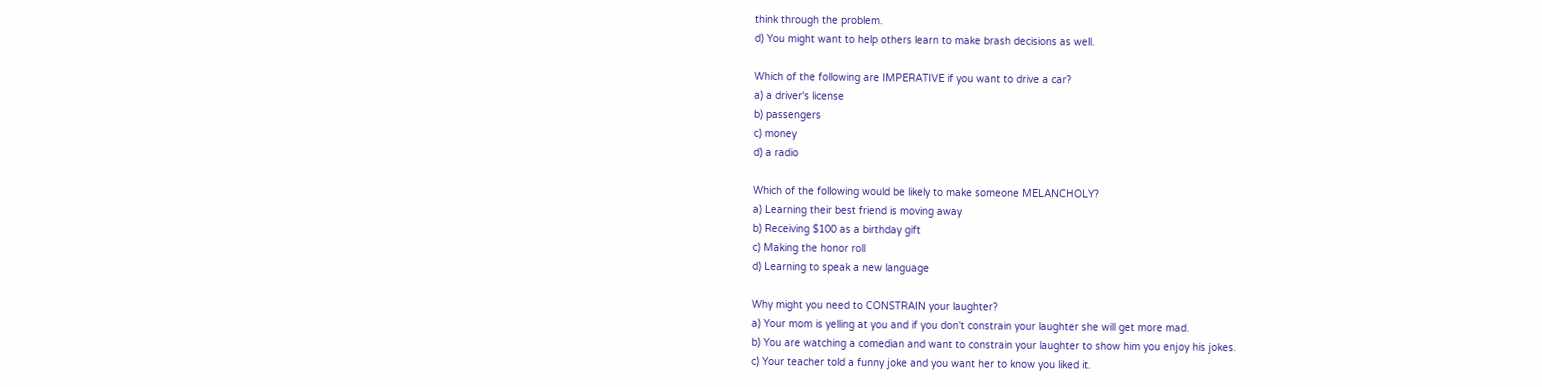think through the problem.
d) You might want to help others learn to make brash decisions as well.

Which of the following are IMPERATIVE if you want to drive a car?
a) a driver's license
b) passengers
c) money
d) a radio

Which of the following would be likely to make someone MELANCHOLY?
a) Learning their best friend is moving away
b) Receiving $100 as a birthday gift
c) Making the honor roll
d) Learning to speak a new language

Why might you need to CONSTRAIN your laughter?
a) Your mom is yelling at you and if you don't constrain your laughter she will get more mad.
b) You are watching a comedian and want to constrain your laughter to show him you enjoy his jokes.
c) Your teacher told a funny joke and you want her to know you liked it.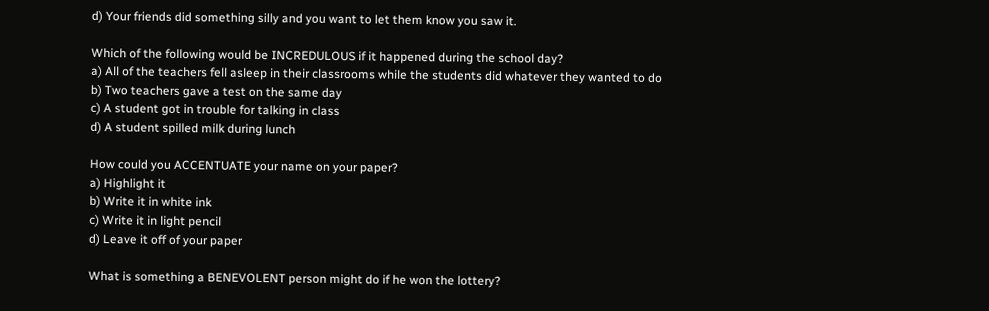d) Your friends did something silly and you want to let them know you saw it.

Which of the following would be INCREDULOUS if it happened during the school day?
a) All of the teachers fell asleep in their classrooms while the students did whatever they wanted to do
b) Two teachers gave a test on the same day
c) A student got in trouble for talking in class
d) A student spilled milk during lunch

How could you ACCENTUATE your name on your paper?
a) Highlight it
b) Write it in white ink
c) Write it in light pencil
d) Leave it off of your paper

What is something a BENEVOLENT person might do if he won the lottery?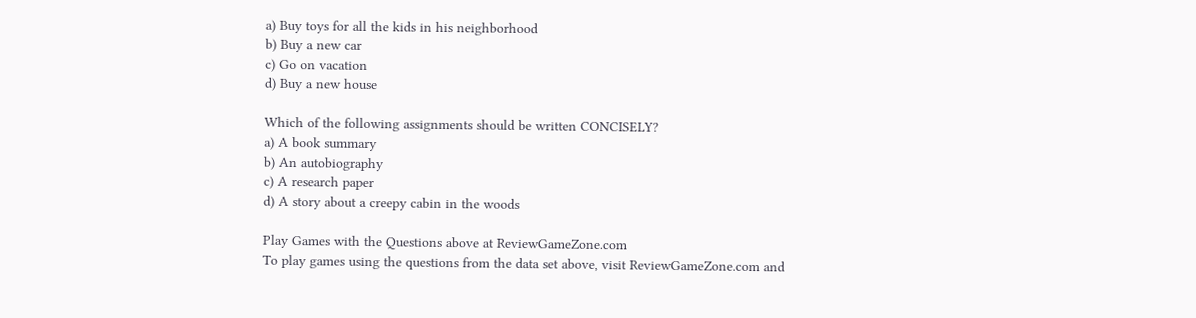a) Buy toys for all the kids in his neighborhood
b) Buy a new car
c) Go on vacation
d) Buy a new house

Which of the following assignments should be written CONCISELY?
a) A book summary
b) An autobiography
c) A research paper
d) A story about a creepy cabin in the woods

Play Games with the Questions above at ReviewGameZone.com
To play games using the questions from the data set above, visit ReviewGameZone.com and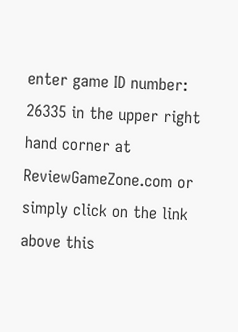enter game ID number: 26335 in the upper right hand corner at ReviewGameZone.com or simply click on the link above this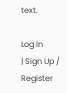text.

Log In
| Sign Up / Register